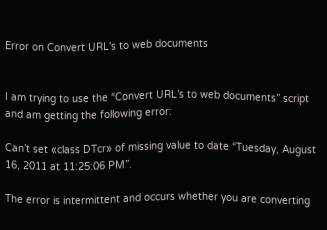Error on Convert URL's to web documents


I am trying to use the “Convert URL’s to web documents” script and am getting the following error:

Can’t set «class DTcr» of missing value to date “Tuesday, August 16, 2011 at 11:25:06 PM”.

The error is intermittent and occurs whether you are converting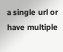a single url or have multiple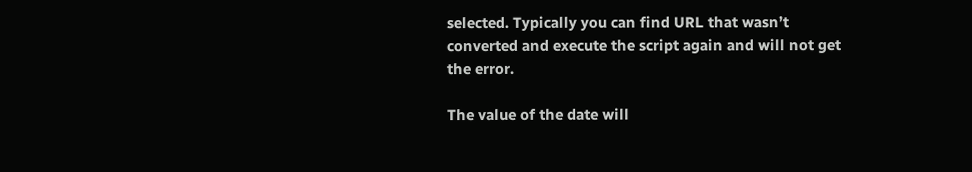selected. Typically you can find URL that wasn’t converted and execute the script again and will not get the error.

The value of the date will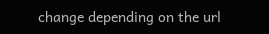change depending on the url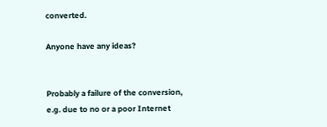converted.

Anyone have any ideas?


Probably a failure of the conversion, e.g. due to no or a poor Internet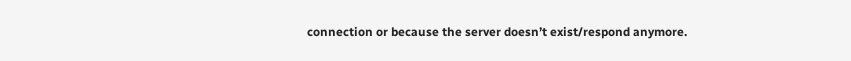connection or because the server doesn’t exist/respond anymore.